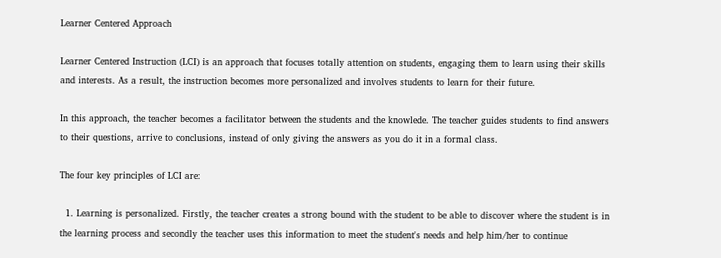Learner Centered Approach

Learner Centered Instruction (LCI) is an approach that focuses totally attention on students, engaging them to learn using their skills and interests. As a result, the instruction becomes more personalized and involves students to learn for their future.

In this approach, the teacher becomes a facilitator between the students and the knowlede. The teacher guides students to find answers to their questions, arrive to conclusions, instead of only giving the answers as you do it in a formal class.

The four key principles of LCI are:

  1. Learning is personalized. Firstly, the teacher creates a strong bound with the student to be able to discover where the student is in the learning process and secondly the teacher uses this information to meet the student's needs and help him/her to continue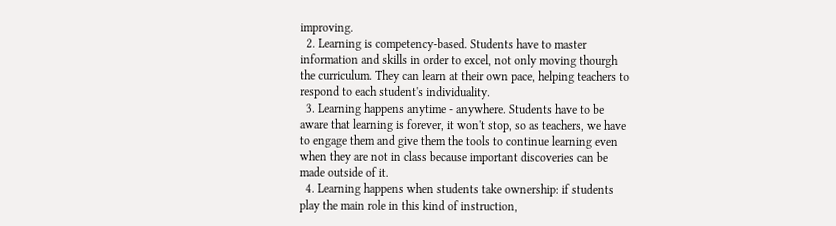improving.
  2. Learning is competency-based. Students have to master information and skills in order to excel, not only moving thourgh the curriculum. They can learn at their own pace, helping teachers to respond to each student's individuality.
  3. Learning happens anytime - anywhere. Students have to be aware that learning is forever, it won't stop, so as teachers, we have to engage them and give them the tools to continue learning even when they are not in class because important discoveries can be made outside of it.
  4. Learning happens when students take ownership: if students play the main role in this kind of instruction,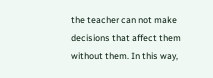the teacher can not make decisions that affect them without them. In this way,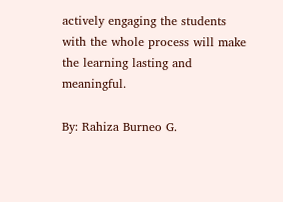actively engaging the students with the whole process will make the learning lasting and meaningful.

By: Rahiza Burneo G.